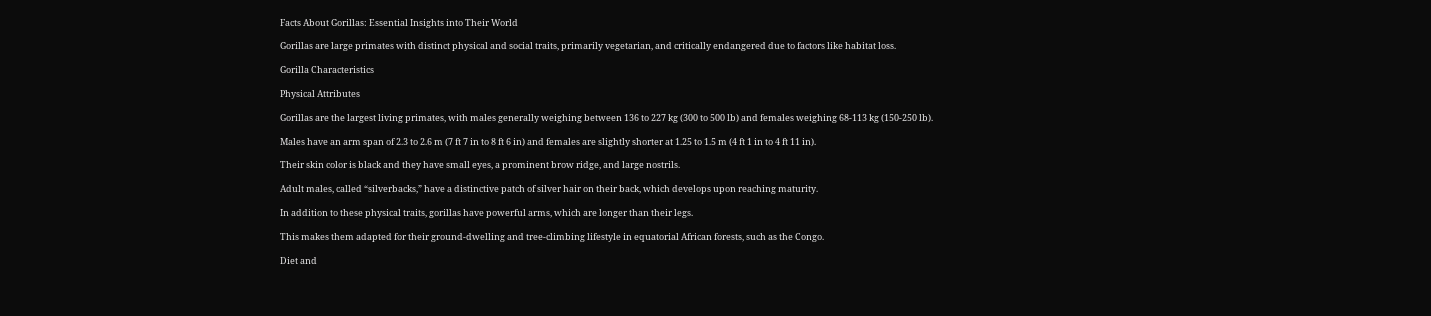Facts About Gorillas: Essential Insights into Their World

Gorillas are large primates with distinct physical and social traits, primarily vegetarian, and critically endangered due to factors like habitat loss.

Gorilla Characteristics

Physical Attributes

Gorillas are the largest living primates, with males generally weighing between 136 to 227 kg (300 to 500 lb) and females weighing 68-113 kg (150-250 lb).

Males have an arm span of 2.3 to 2.6 m (7 ft 7 in to 8 ft 6 in) and females are slightly shorter at 1.25 to 1.5 m (4 ft 1 in to 4 ft 11 in).

Their skin color is black and they have small eyes, a prominent brow ridge, and large nostrils.

Adult males, called “silverbacks,” have a distinctive patch of silver hair on their back, which develops upon reaching maturity.

In addition to these physical traits, gorillas have powerful arms, which are longer than their legs.

This makes them adapted for their ground-dwelling and tree-climbing lifestyle in equatorial African forests, such as the Congo.

Diet and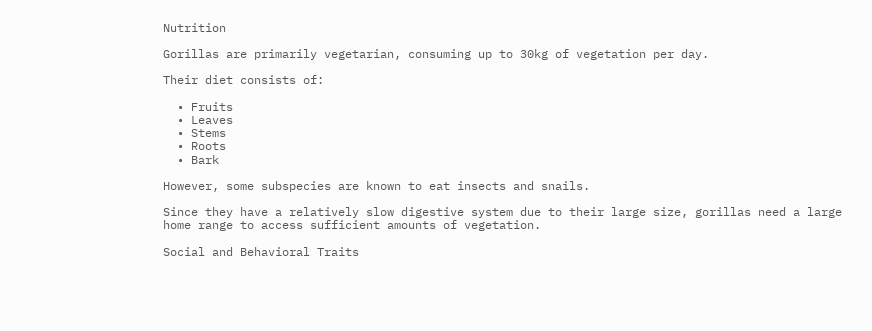Nutrition

Gorillas are primarily vegetarian, consuming up to 30kg of vegetation per day.

Their diet consists of:

  • Fruits
  • Leaves
  • Stems
  • Roots
  • Bark

However, some subspecies are known to eat insects and snails.

Since they have a relatively slow digestive system due to their large size, gorillas need a large home range to access sufficient amounts of vegetation.

Social and Behavioral Traits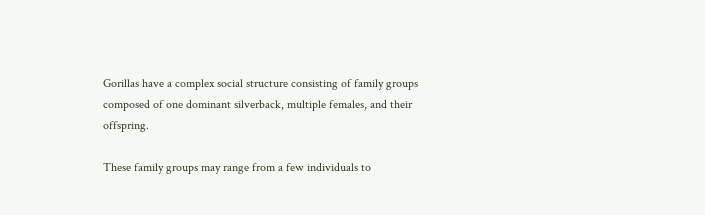Gorillas have a complex social structure consisting of family groups composed of one dominant silverback, multiple females, and their offspring.

These family groups may range from a few individuals to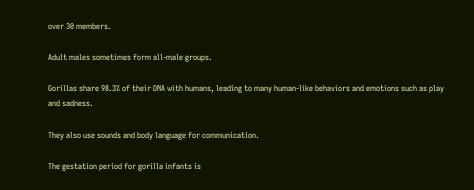over 30 members.

Adult males sometimes form all-male groups.

Gorillas share 98.3% of their DNA with humans, leading to many human-like behaviors and emotions such as play and sadness.

They also use sounds and body language for communication.

The gestation period for gorilla infants is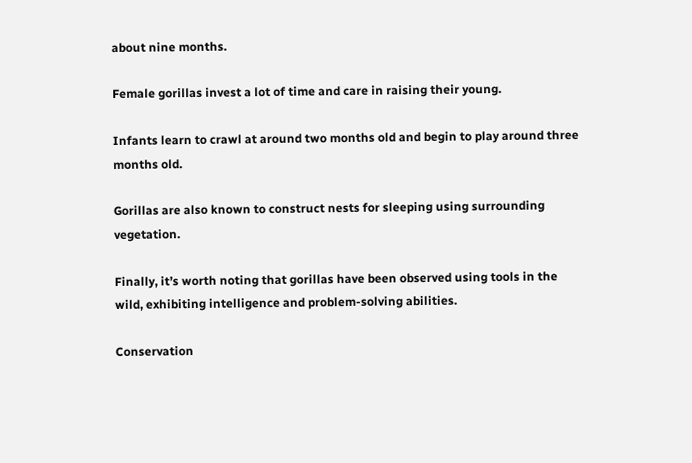about nine months.

Female gorillas invest a lot of time and care in raising their young.

Infants learn to crawl at around two months old and begin to play around three months old.

Gorillas are also known to construct nests for sleeping using surrounding vegetation.

Finally, it’s worth noting that gorillas have been observed using tools in the wild, exhibiting intelligence and problem-solving abilities.

Conservation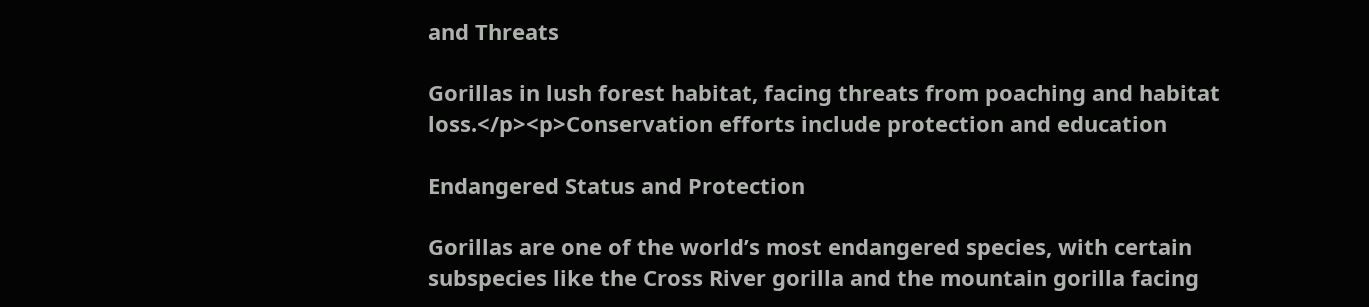and Threats

Gorillas in lush forest habitat, facing threats from poaching and habitat loss.</p><p>Conservation efforts include protection and education

Endangered Status and Protection

Gorillas are one of the world’s most endangered species, with certain subspecies like the Cross River gorilla and the mountain gorilla facing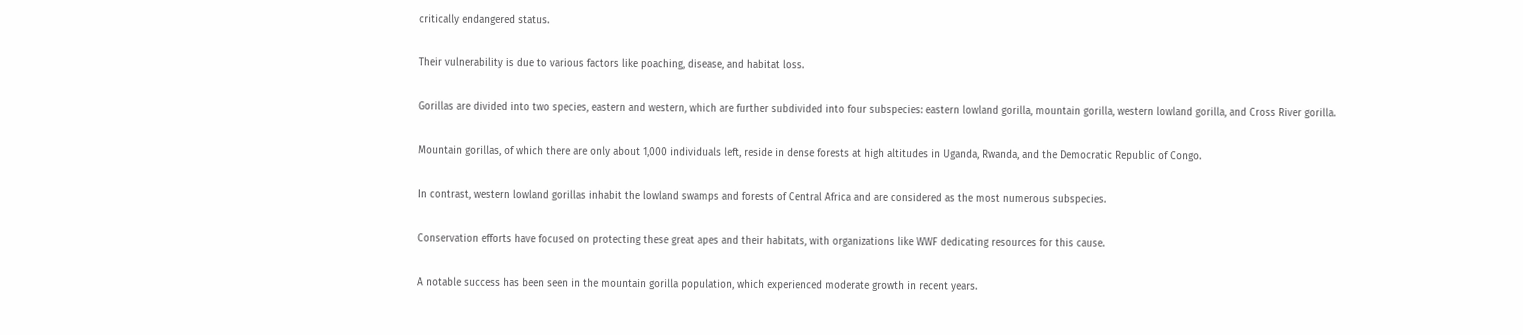critically endangered status.

Their vulnerability is due to various factors like poaching, disease, and habitat loss.

Gorillas are divided into two species, eastern and western, which are further subdivided into four subspecies: eastern lowland gorilla, mountain gorilla, western lowland gorilla, and Cross River gorilla.

Mountain gorillas, of which there are only about 1,000 individuals left, reside in dense forests at high altitudes in Uganda, Rwanda, and the Democratic Republic of Congo.

In contrast, western lowland gorillas inhabit the lowland swamps and forests of Central Africa and are considered as the most numerous subspecies.

Conservation efforts have focused on protecting these great apes and their habitats, with organizations like WWF dedicating resources for this cause.

A notable success has been seen in the mountain gorilla population, which experienced moderate growth in recent years.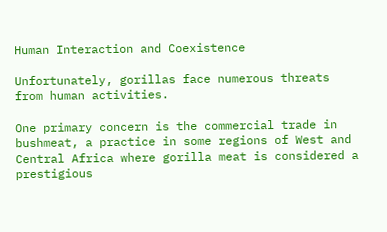Human Interaction and Coexistence

Unfortunately, gorillas face numerous threats from human activities.

One primary concern is the commercial trade in bushmeat, a practice in some regions of West and Central Africa where gorilla meat is considered a prestigious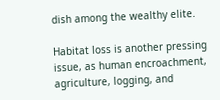dish among the wealthy elite.

Habitat loss is another pressing issue, as human encroachment, agriculture, logging, and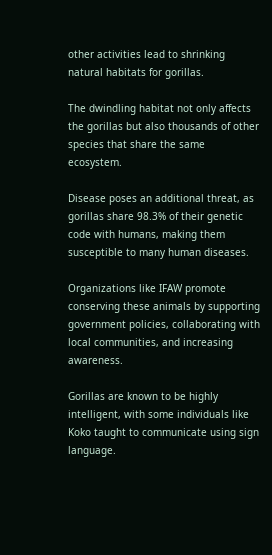other activities lead to shrinking natural habitats for gorillas.

The dwindling habitat not only affects the gorillas but also thousands of other species that share the same ecosystem.

Disease poses an additional threat, as gorillas share 98.3% of their genetic code with humans, making them susceptible to many human diseases.

Organizations like IFAW promote conserving these animals by supporting government policies, collaborating with local communities, and increasing awareness.

Gorillas are known to be highly intelligent, with some individuals like Koko taught to communicate using sign language.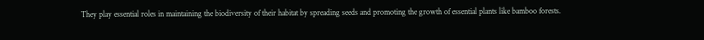They play essential roles in maintaining the biodiversity of their habitat by spreading seeds and promoting the growth of essential plants like bamboo forests.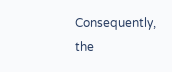Consequently, the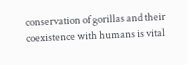conservation of gorillas and their coexistence with humans is vital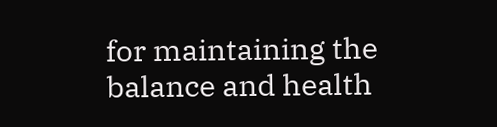for maintaining the balance and health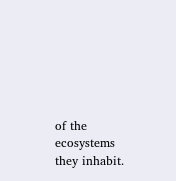of the ecosystems they inhabit.